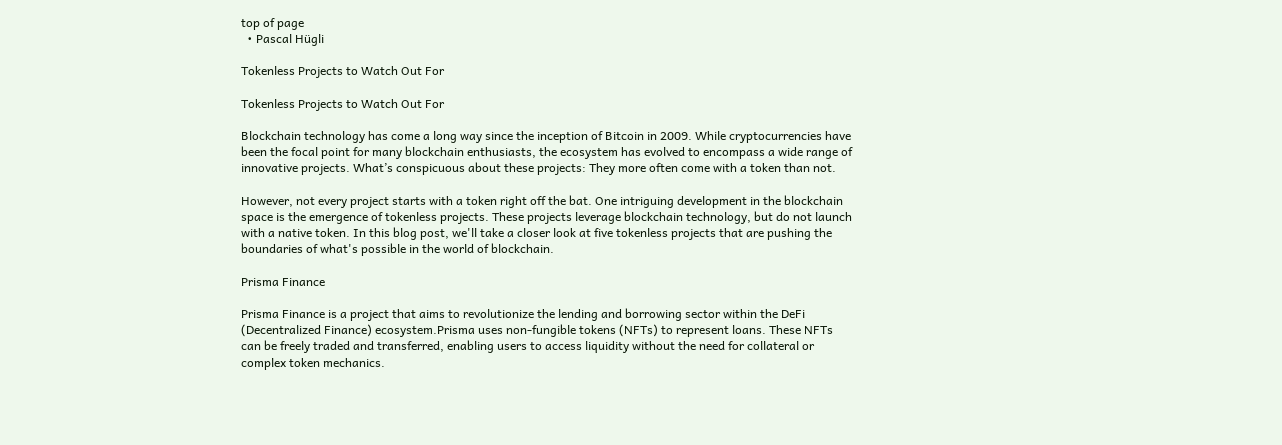top of page
  • Pascal Hügli

Tokenless Projects to Watch Out For

Tokenless Projects to Watch Out For

Blockchain technology has come a long way since the inception of Bitcoin in 2009. While cryptocurrencies have been the focal point for many blockchain enthusiasts, the ecosystem has evolved to encompass a wide range of innovative projects. What’s conspicuous about these projects: They more often come with a token than not.

However, not every project starts with a token right off the bat. One intriguing development in the blockchain space is the emergence of tokenless projects. These projects leverage blockchain technology, but do not launch with a native token. In this blog post, we'll take a closer look at five tokenless projects that are pushing the boundaries of what's possible in the world of blockchain.

Prisma Finance

Prisma Finance is a project that aims to revolutionize the lending and borrowing sector within the DeFi (Decentralized Finance) ecosystem.Prisma uses non-fungible tokens (NFTs) to represent loans. These NFTs can be freely traded and transferred, enabling users to access liquidity without the need for collateral or complex token mechanics.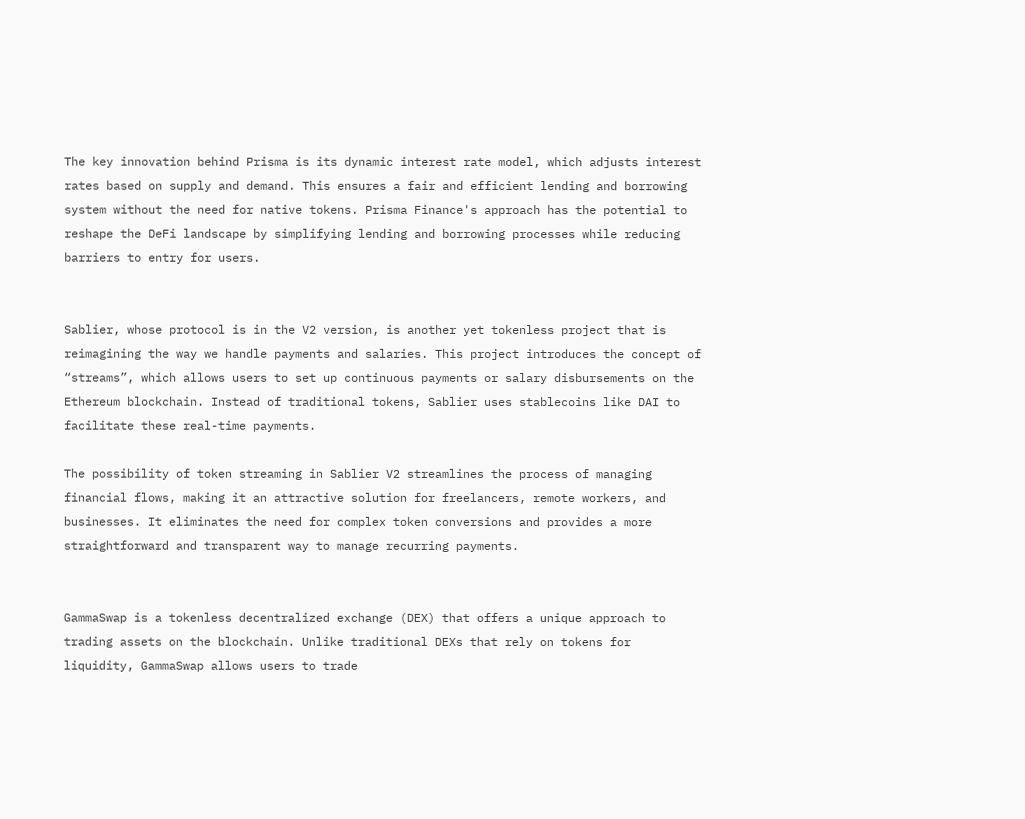The key innovation behind Prisma is its dynamic interest rate model, which adjusts interest rates based on supply and demand. This ensures a fair and efficient lending and borrowing system without the need for native tokens. Prisma Finance's approach has the potential to reshape the DeFi landscape by simplifying lending and borrowing processes while reducing barriers to entry for users.


Sablier, whose protocol is in the V2 version, is another yet tokenless project that is reimagining the way we handle payments and salaries. This project introduces the concept of “streams”, which allows users to set up continuous payments or salary disbursements on the Ethereum blockchain. Instead of traditional tokens, Sablier uses stablecoins like DAI to facilitate these real-time payments.

The possibility of token streaming in Sablier V2 streamlines the process of managing financial flows, making it an attractive solution for freelancers, remote workers, and businesses. It eliminates the need for complex token conversions and provides a more straightforward and transparent way to manage recurring payments.


GammaSwap is a tokenless decentralized exchange (DEX) that offers a unique approach to trading assets on the blockchain. Unlike traditional DEXs that rely on tokens for liquidity, GammaSwap allows users to trade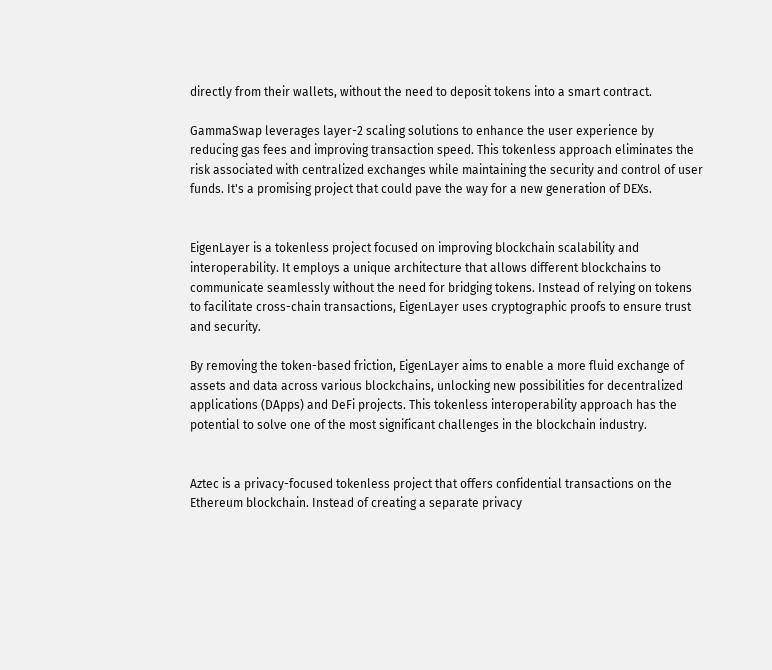directly from their wallets, without the need to deposit tokens into a smart contract.

GammaSwap leverages layer-2 scaling solutions to enhance the user experience by reducing gas fees and improving transaction speed. This tokenless approach eliminates the risk associated with centralized exchanges while maintaining the security and control of user funds. It's a promising project that could pave the way for a new generation of DEXs.


EigenLayer is a tokenless project focused on improving blockchain scalability and interoperability. It employs a unique architecture that allows different blockchains to communicate seamlessly without the need for bridging tokens. Instead of relying on tokens to facilitate cross-chain transactions, EigenLayer uses cryptographic proofs to ensure trust and security.

By removing the token-based friction, EigenLayer aims to enable a more fluid exchange of assets and data across various blockchains, unlocking new possibilities for decentralized applications (DApps) and DeFi projects. This tokenless interoperability approach has the potential to solve one of the most significant challenges in the blockchain industry.


Aztec is a privacy-focused tokenless project that offers confidential transactions on the Ethereum blockchain. Instead of creating a separate privacy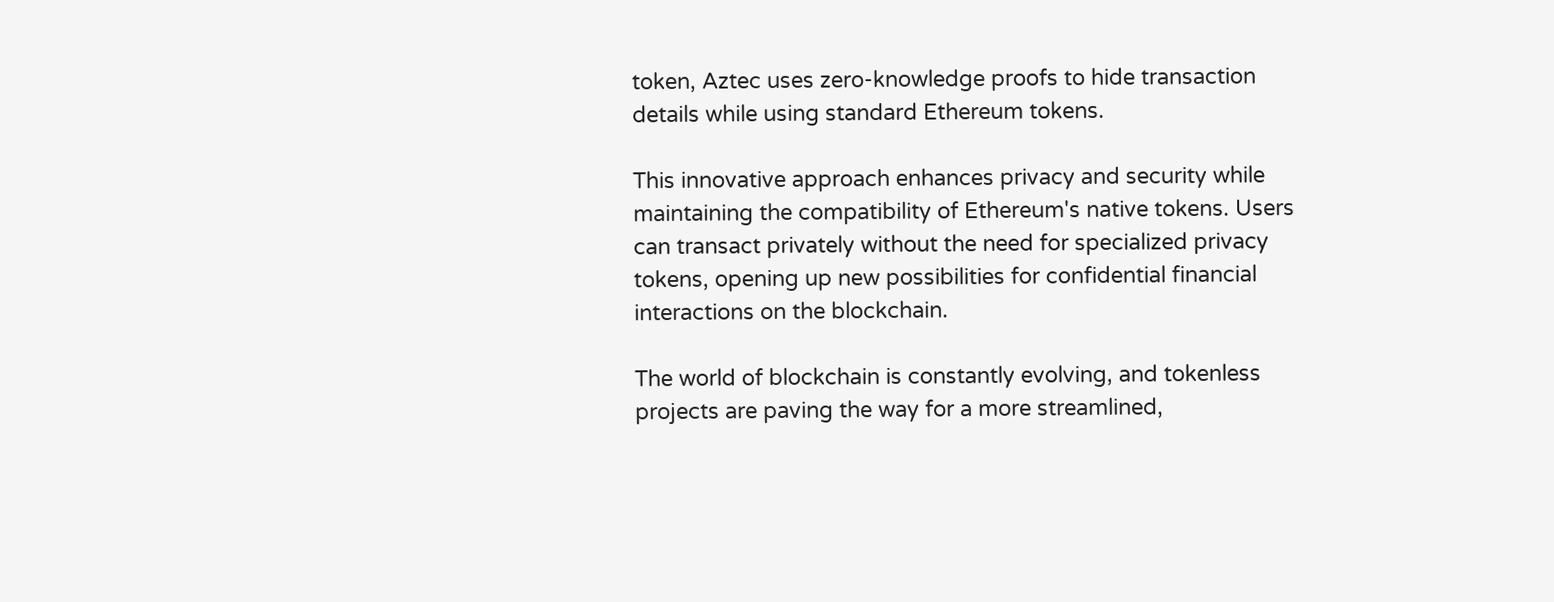token, Aztec uses zero-knowledge proofs to hide transaction details while using standard Ethereum tokens.

This innovative approach enhances privacy and security while maintaining the compatibility of Ethereum's native tokens. Users can transact privately without the need for specialized privacy tokens, opening up new possibilities for confidential financial interactions on the blockchain.

The world of blockchain is constantly evolving, and tokenless projects are paving the way for a more streamlined,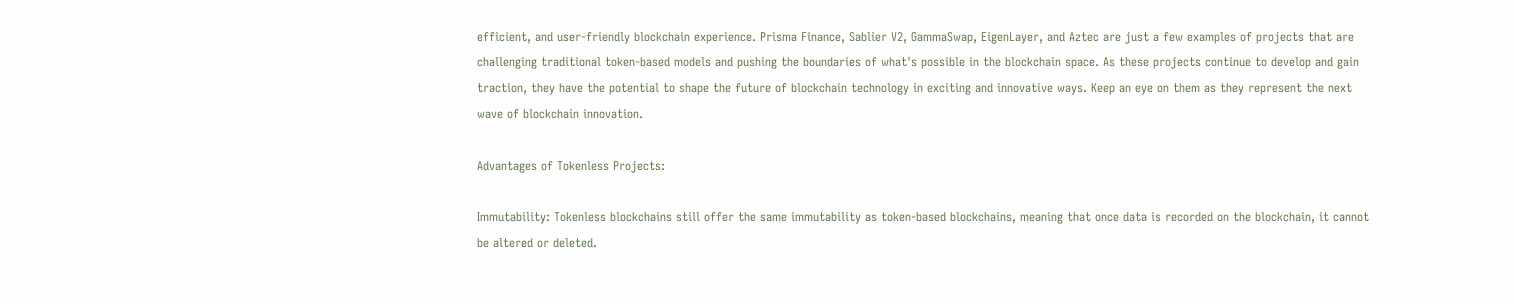efficient, and user-friendly blockchain experience. Prisma Finance, Sablier V2, GammaSwap, EigenLayer, and Aztec are just a few examples of projects that are challenging traditional token-based models and pushing the boundaries of what's possible in the blockchain space. As these projects continue to develop and gain traction, they have the potential to shape the future of blockchain technology in exciting and innovative ways. Keep an eye on them as they represent the next wave of blockchain innovation.

Advantages of Tokenless Projects:

Immutability: Tokenless blockchains still offer the same immutability as token-based blockchains, meaning that once data is recorded on the blockchain, it cannot be altered or deleted.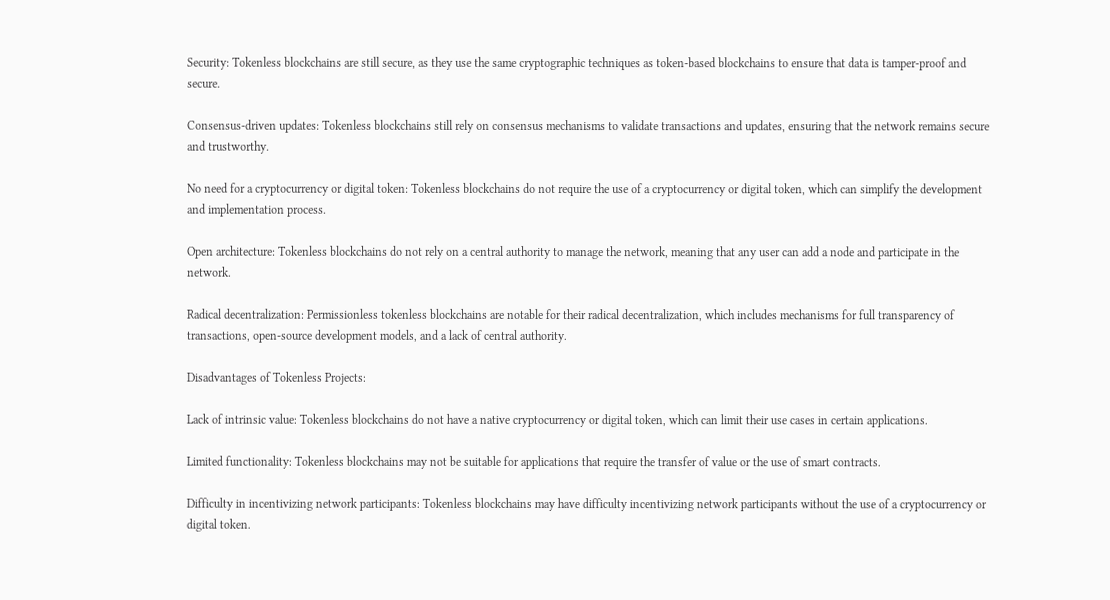Security: Tokenless blockchains are still secure, as they use the same cryptographic techniques as token-based blockchains to ensure that data is tamper-proof and secure.

Consensus-driven updates: Tokenless blockchains still rely on consensus mechanisms to validate transactions and updates, ensuring that the network remains secure and trustworthy.

No need for a cryptocurrency or digital token: Tokenless blockchains do not require the use of a cryptocurrency or digital token, which can simplify the development and implementation process.

Open architecture: Tokenless blockchains do not rely on a central authority to manage the network, meaning that any user can add a node and participate in the network.

Radical decentralization: Permissionless tokenless blockchains are notable for their radical decentralization, which includes mechanisms for full transparency of transactions, open-source development models, and a lack of central authority.

Disadvantages of Tokenless Projects:

Lack of intrinsic value: Tokenless blockchains do not have a native cryptocurrency or digital token, which can limit their use cases in certain applications.

Limited functionality: Tokenless blockchains may not be suitable for applications that require the transfer of value or the use of smart contracts.

Difficulty in incentivizing network participants: Tokenless blockchains may have difficulty incentivizing network participants without the use of a cryptocurrency or digital token.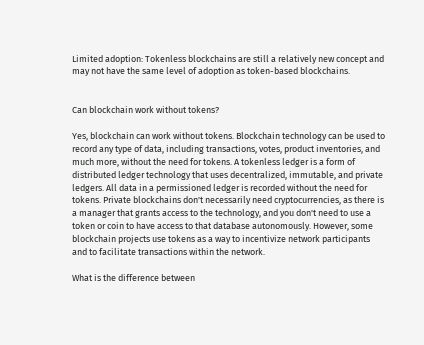Limited adoption: Tokenless blockchains are still a relatively new concept and may not have the same level of adoption as token-based blockchains.


Can blockchain work without tokens?

Yes, blockchain can work without tokens. Blockchain technology can be used to record any type of data, including transactions, votes, product inventories, and much more, without the need for tokens. A tokenless ledger is a form of distributed ledger technology that uses decentralized, immutable, and private ledgers. All data in a permissioned ledger is recorded without the need for tokens. Private blockchains don't necessarily need cryptocurrencies, as there is a manager that grants access to the technology, and you don't need to use a token or coin to have access to that database autonomously. However, some blockchain projects use tokens as a way to incentivize network participants and to facilitate transactions within the network.

What is the difference between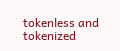tokenless and tokenized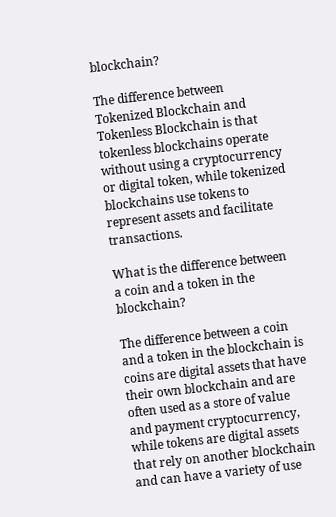blockchain?

The difference between Tokenized Blockchain and Tokenless Blockchain is that tokenless blockchains operate without using a cryptocurrency or digital token, while tokenized blockchains use tokens to represent assets and facilitate transactions.

What is the difference between a coin and a token in the blockchain?

The difference between a coin and a token in the blockchain is coins are digital assets that have their own blockchain and are often used as a store of value and payment cryptocurrency, while tokens are digital assets that rely on another blockchain and can have a variety of use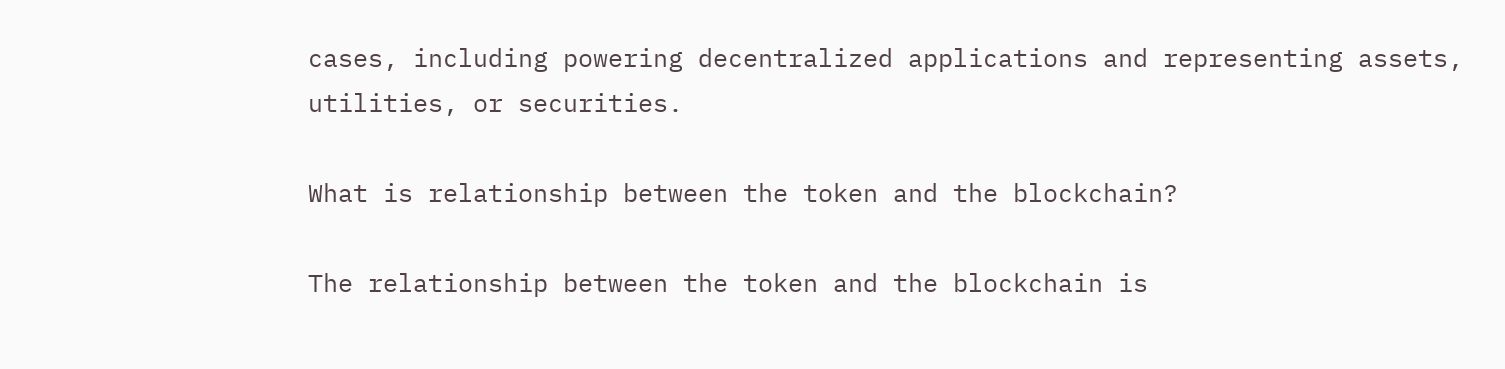cases, including powering decentralized applications and representing assets, utilities, or securities.

What is relationship between the token and the blockchain?

The relationship between the token and the blockchain is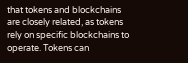that tokens and blockchains are closely related, as tokens rely on specific blockchains to operate. Tokens can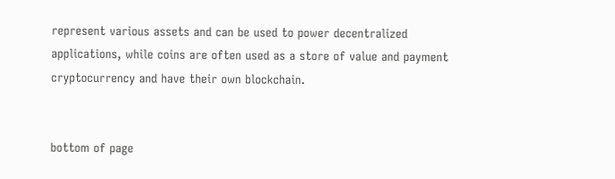represent various assets and can be used to power decentralized applications, while coins are often used as a store of value and payment cryptocurrency and have their own blockchain.


bottom of page